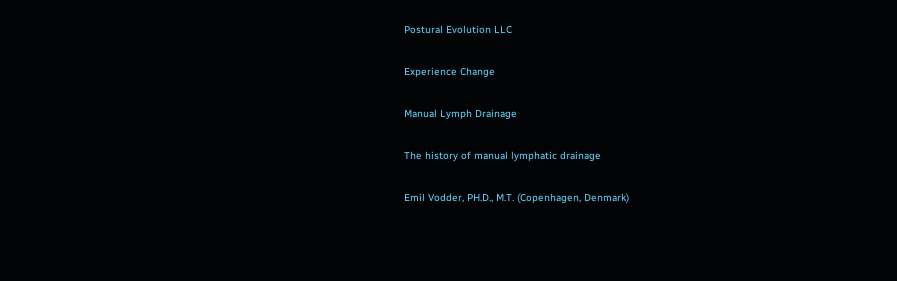Postural Evolution LLC

Experience Change

Manual Lymph Drainage

The history of manual lymphatic drainage

Emil Vodder, PH.D., M.T. (Copenhagen, Denmark)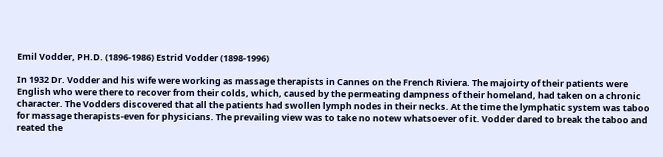Emil Vodder, PH.D. (1896-1986) Estrid Vodder (1898-1996)

In 1932 Dr. Vodder and his wife were working as massage therapists in Cannes on the French Riviera. The majoirty of their patients were English who were there to recover from their colds, which, caused by the permeating dampness of their homeland, had taken on a chronic character. The Vodders discovered that all the patients had swollen lymph nodes in their necks. At the time the lymphatic system was taboo for massage therapists-even for physicians. The prevailing view was to take no notew whatsoever of it. Vodder dared to break the taboo and reated the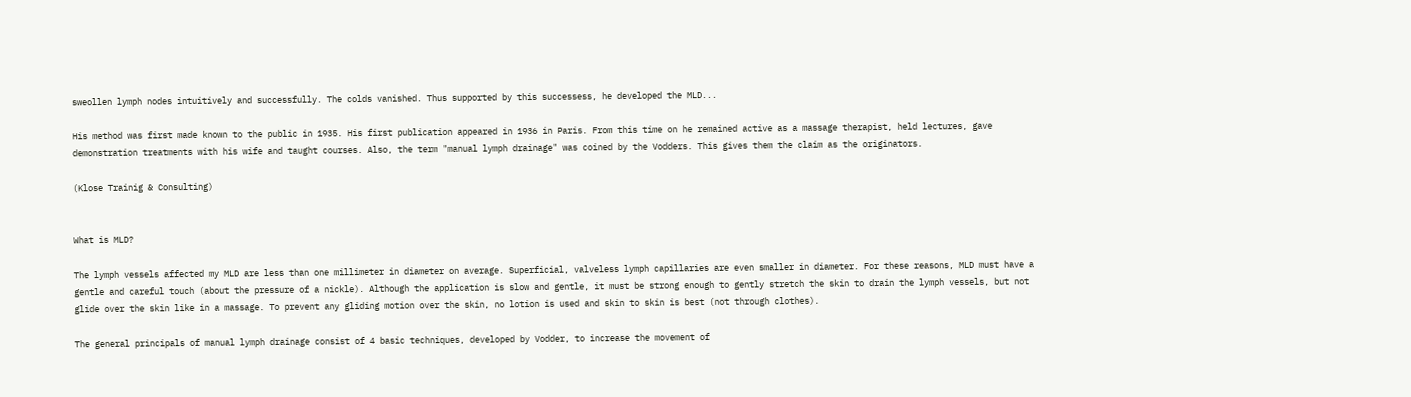sweollen lymph nodes intuitively and successfully. The colds vanished. Thus supported by this successess, he developed the MLD...

His method was first made known to the public in 1935. His first publication appeared in 1936 in Paris. From this time on he remained active as a massage therapist, held lectures, gave demonstration treatments with his wife and taught courses. Also, the term "manual lymph drainage" was coined by the Vodders. This gives them the claim as the originators.

(Klose Trainig & Consulting)


What is MLD?

The lymph vessels affected my MLD are less than one millimeter in diameter on average. Superficial, valveless lymph capillaries are even smaller in diameter. For these reasons, MLD must have a gentle and careful touch (about the pressure of a nickle). Although the application is slow and gentle, it must be strong enough to gently stretch the skin to drain the lymph vessels, but not glide over the skin like in a massage. To prevent any gliding motion over the skin, no lotion is used and skin to skin is best (not through clothes).

The general principals of manual lymph drainage consist of 4 basic techniques, developed by Vodder, to increase the movement of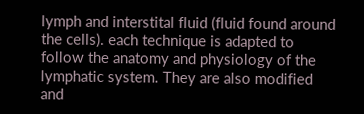lymph and interstital fluid (fluid found around the cells). each technique is adapted to follow the anatomy and physiology of the lymphatic system. They are also modified and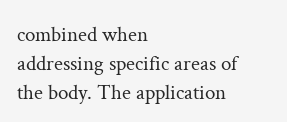combined when addressing specific areas of the body. The application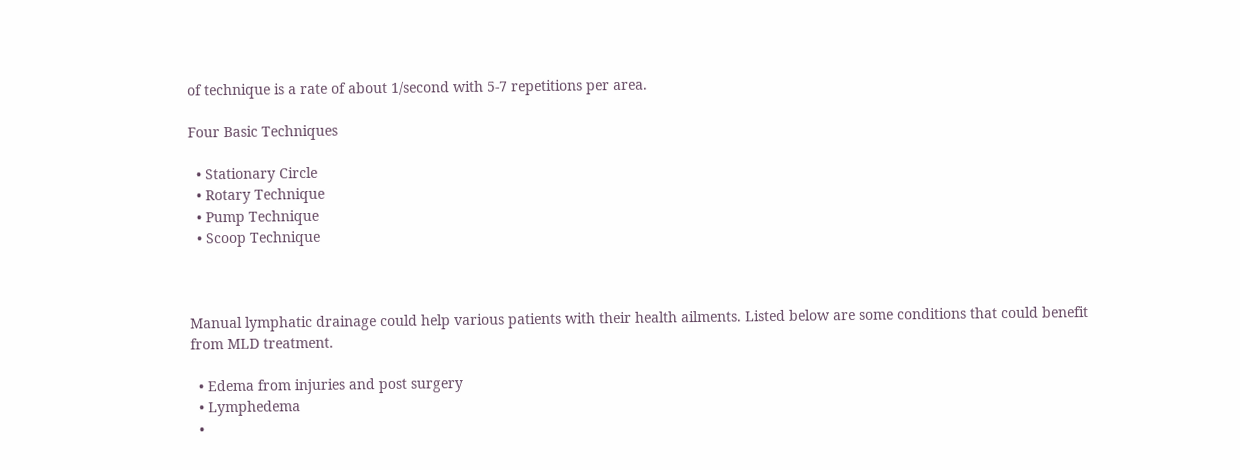of technique is a rate of about 1/second with 5-7 repetitions per area.

Four Basic Techniques

  • Stationary Circle
  • Rotary Technique
  • Pump Technique
  • Scoop Technique



Manual lymphatic drainage could help various patients with their health ailments. Listed below are some conditions that could benefit from MLD treatment.

  • Edema from injuries and post surgery
  • Lymphedema
  •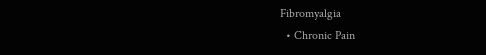Fibromyalgia
  • Chronic Pain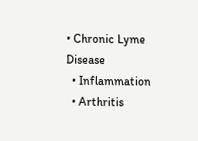• Chronic Lyme Disease
  • Inflammation
  • Arthritis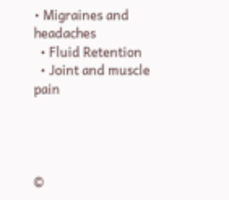• Migraines and headaches
  • Fluid Retention
  • Joint and muscle pain




©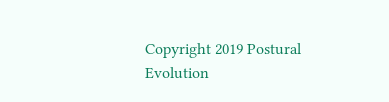Copyright 2019 Postural Evolution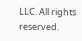LLC. All rights reserved.